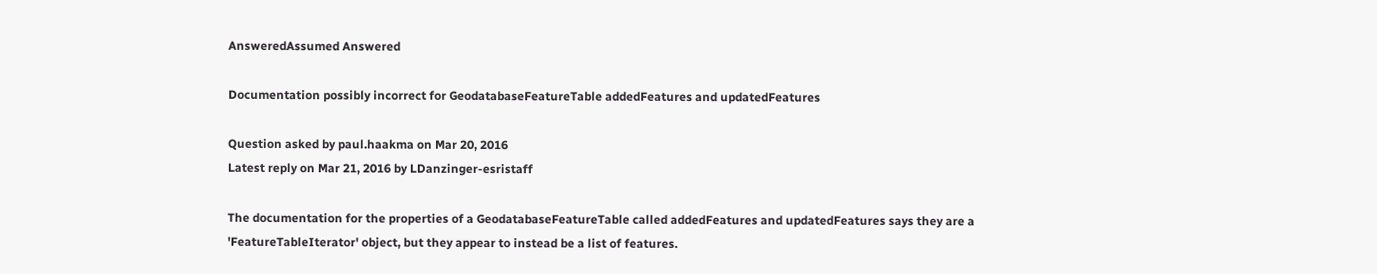AnsweredAssumed Answered

Documentation possibly incorrect for GeodatabaseFeatureTable addedFeatures and updatedFeatures

Question asked by paul.haakma on Mar 20, 2016
Latest reply on Mar 21, 2016 by LDanzinger-esristaff

The documentation for the properties of a GeodatabaseFeatureTable called addedFeatures and updatedFeatures says they are a 'FeatureTableIterator' object, but they appear to instead be a list of features.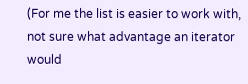(For me the list is easier to work with, not sure what advantage an iterator would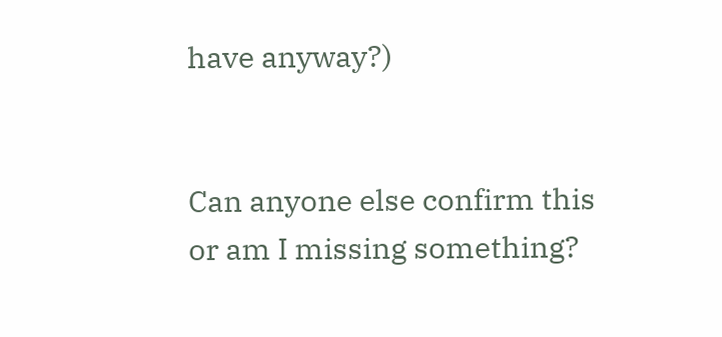have anyway?)


Can anyone else confirm this or am I missing something?